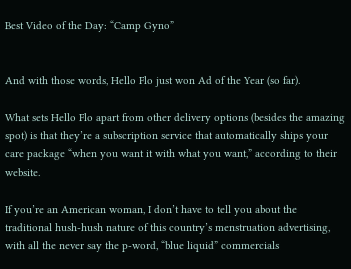Best Video of the Day: “Camp Gyno”


And with those words, Hello Flo just won Ad of the Year (so far).

What sets Hello Flo apart from other delivery options (besides the amazing spot) is that they’re a subscription service that automatically ships your care package “when you want it with what you want,” according to their website.

If you’re an American woman, I don’t have to tell you about the traditional hush-hush nature of this country’s menstruation advertising, with all the never say the p-word, “blue liquid” commercials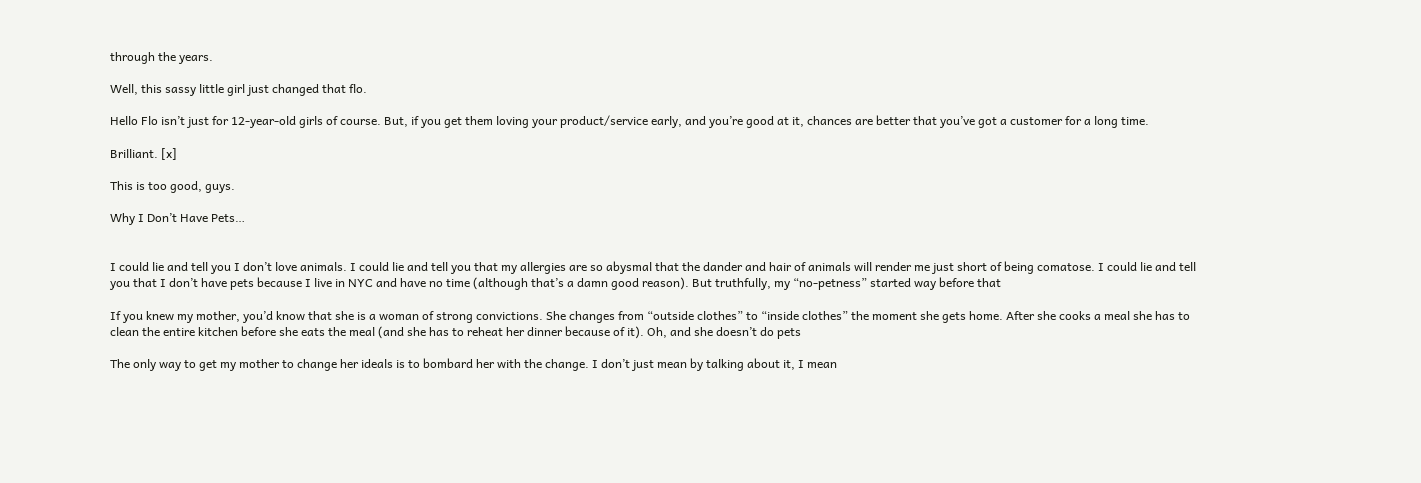through the years.

Well, this sassy little girl just changed that flo.

Hello Flo isn’t just for 12-year-old girls of course. But, if you get them loving your product/service early, and you’re good at it, chances are better that you’ve got a customer for a long time.

Brilliant. [x]

This is too good, guys.

Why I Don’t Have Pets…


I could lie and tell you I don’t love animals. I could lie and tell you that my allergies are so abysmal that the dander and hair of animals will render me just short of being comatose. I could lie and tell you that I don’t have pets because I live in NYC and have no time (although that’s a damn good reason). But truthfully, my “no-petness” started way before that

If you knew my mother, you’d know that she is a woman of strong convictions. She changes from “outside clothes” to “inside clothes” the moment she gets home. After she cooks a meal she has to clean the entire kitchen before she eats the meal (and she has to reheat her dinner because of it). Oh, and she doesn’t do pets

The only way to get my mother to change her ideals is to bombard her with the change. I don’t just mean by talking about it, I mean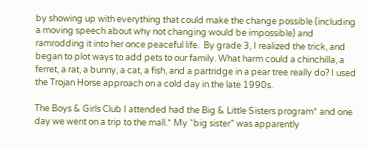by showing up with everything that could make the change possible (including a moving speech about why not changing would be impossible) and ramrodding it into her once peaceful life.  By grade 3, I realized the trick, and began to plot ways to add pets to our family. What harm could a chinchilla, a ferret, a rat, a bunny, a cat, a fish, and a partridge in a pear tree really do? I used the Trojan Horse approach on a cold day in the late 1990s.

The Boys & Girls Club I attended had the Big & Little Sisters program* and one day we went on a trip to the mall.* My “big sister” was apparently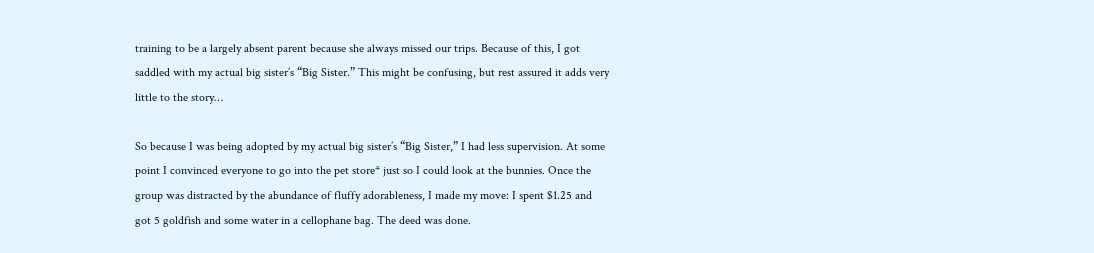training to be a largely absent parent because she always missed our trips. Because of this, I got saddled with my actual big sister’s “Big Sister.” This might be confusing, but rest assured it adds very little to the story…

So because I was being adopted by my actual big sister’s “Big Sister,” I had less supervision. At some point I convinced everyone to go into the pet store* just so I could look at the bunnies. Once the group was distracted by the abundance of fluffy adorableness, I made my move: I spent $1.25 and got 5 goldfish and some water in a cellophane bag. The deed was done.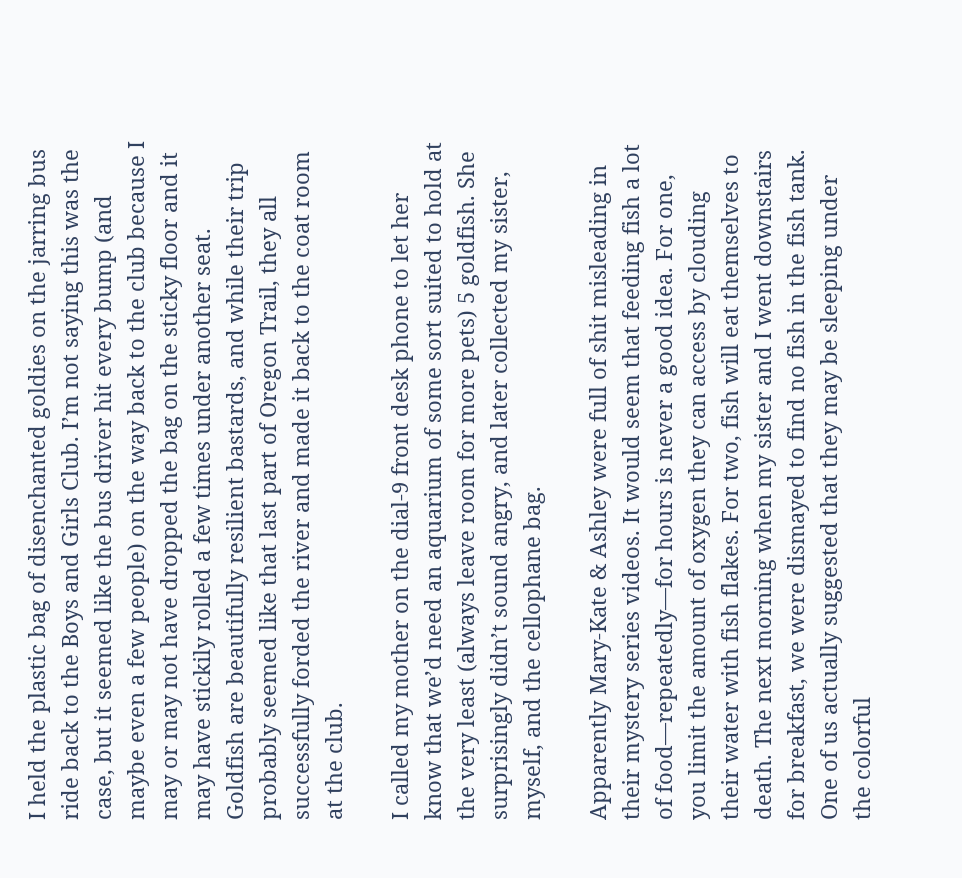I held the plastic bag of disenchanted goldies on the jarring bus ride back to the Boys and Girls Club. I’m not saying this was the case, but it seemed like the bus driver hit every bump (and maybe even a few people) on the way back to the club because I may or may not have dropped the bag on the sticky floor and it may have stickily rolled a few times under another seat. Goldfish are beautifully resilient bastards, and while their trip probably seemed like that last part of Oregon Trail, they all successfully forded the river and made it back to the coat room at the club.

I called my mother on the dial-9 front desk phone to let her know that we’d need an aquarium of some sort suited to hold at the very least (always leave room for more pets) 5 goldfish. She surprisingly didn’t sound angry, and later collected my sister, myself, and the cellophane bag.

Apparently Mary-Kate & Ashley were full of shit misleading in their mystery series videos. It would seem that feeding fish a lot of food—repeatedly—for hours is never a good idea. For one, you limit the amount of oxygen they can access by clouding their water with fish flakes. For two, fish will eat themselves to death. The next morning when my sister and I went downstairs for breakfast, we were dismayed to find no fish in the fish tank. One of us actually suggested that they may be sleeping under the colorful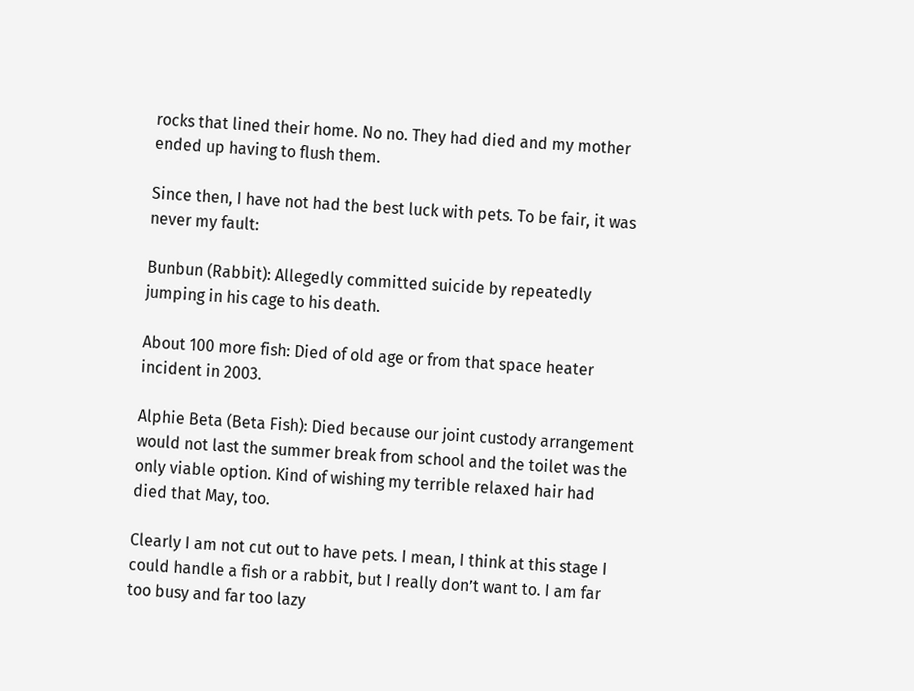rocks that lined their home. No no. They had died and my mother ended up having to flush them.

Since then, I have not had the best luck with pets. To be fair, it was never my fault:

Bunbun (Rabbit): Allegedly committed suicide by repeatedly jumping in his cage to his death.

About 100 more fish: Died of old age or from that space heater incident in 2003.

Alphie Beta (Beta Fish): Died because our joint custody arrangement would not last the summer break from school and the toilet was the only viable option. Kind of wishing my terrible relaxed hair had died that May, too.

Clearly I am not cut out to have pets. I mean, I think at this stage I could handle a fish or a rabbit, but I really don’t want to. I am far too busy and far too lazy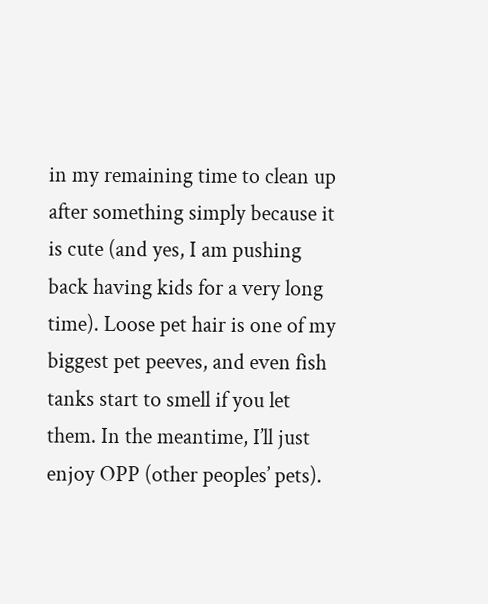in my remaining time to clean up after something simply because it is cute (and yes, I am pushing back having kids for a very long time). Loose pet hair is one of my biggest pet peeves, and even fish tanks start to smell if you let them. In the meantime, I’ll just enjoy OPP (other peoples’ pets).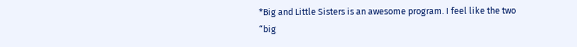*Big and Little Sisters is an awesome program. I feel like the two “big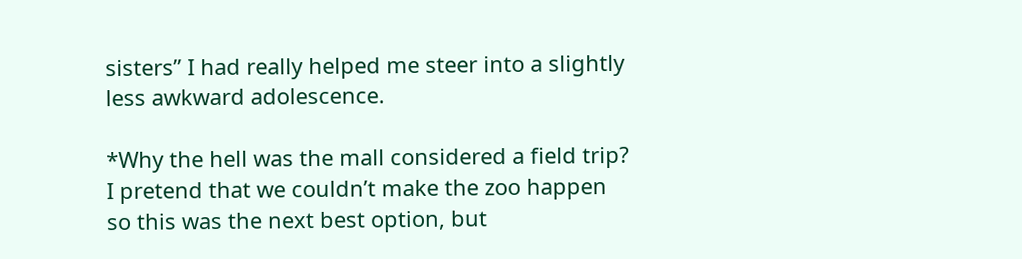sisters” I had really helped me steer into a slightly less awkward adolescence.

*Why the hell was the mall considered a field trip? I pretend that we couldn’t make the zoo happen so this was the next best option, but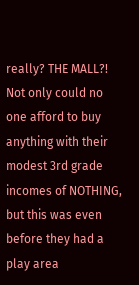really? THE MALL?! Not only could no one afford to buy anything with their modest 3rd grade incomes of NOTHING, but this was even before they had a play area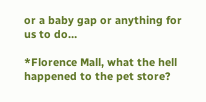or a baby gap or anything for us to do…

*Florence Mall, what the hell happened to the pet store?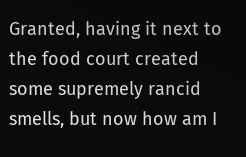Granted, having it next to the food court created some supremely rancid smells, but now how am I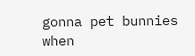gonna pet bunnies when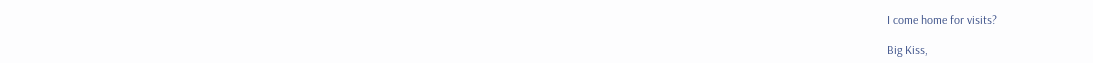I come home for visits?

Big Kiss,